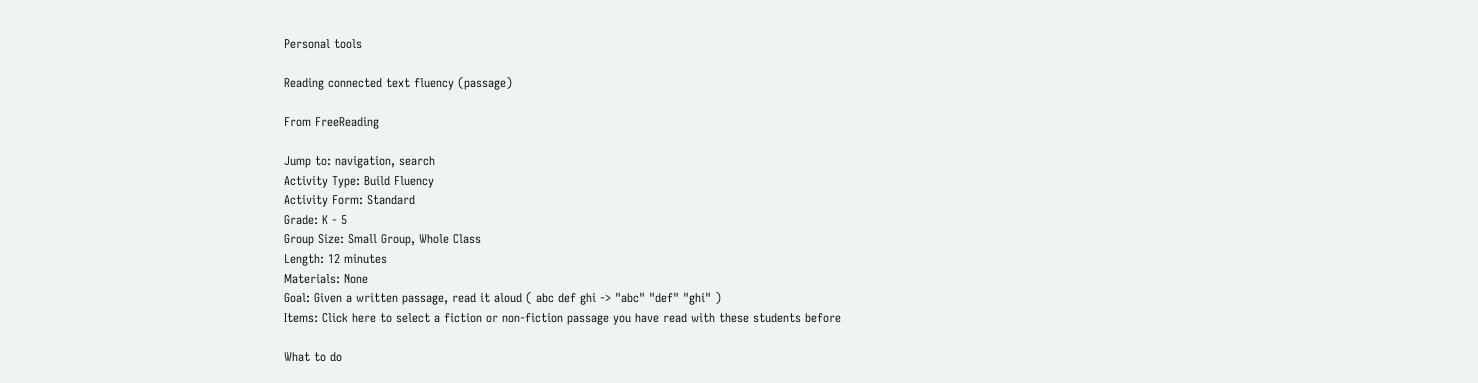Personal tools

Reading connected text fluency (passage)

From FreeReading

Jump to: navigation, search
Activity Type: Build Fluency
Activity Form: Standard
Grade: K - 5
Group Size: Small Group, Whole Class
Length: 12 minutes
Materials: None
Goal: Given a written passage, read it aloud ( abc def ghi -> "abc" "def" "ghi" )
Items: Click here to select a fiction or non-fiction passage you have read with these students before

What to do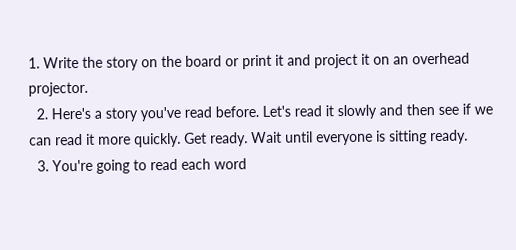1. Write the story on the board or print it and project it on an overhead projector.
  2. Here's a story you've read before. Let's read it slowly and then see if we can read it more quickly. Get ready. Wait until everyone is sitting ready.
  3. You're going to read each word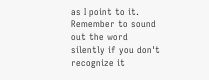as I point to it. Remember to sound out the word silently if you don't recognize it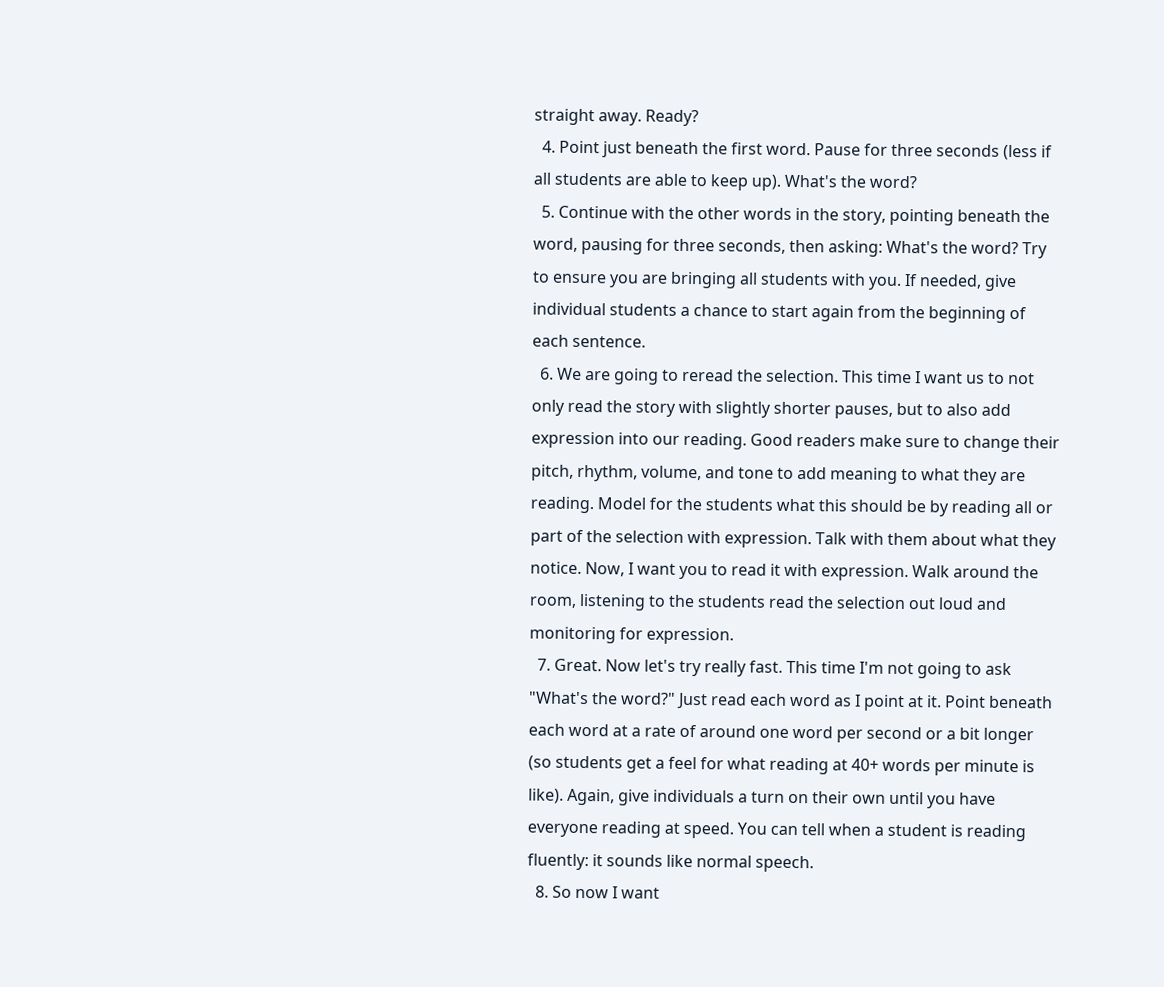straight away. Ready?
  4. Point just beneath the first word. Pause for three seconds (less if all students are able to keep up). What's the word?
  5. Continue with the other words in the story, pointing beneath the word, pausing for three seconds, then asking: What's the word? Try to ensure you are bringing all students with you. If needed, give individual students a chance to start again from the beginning of each sentence.
  6. We are going to reread the selection. This time I want us to not only read the story with slightly shorter pauses, but to also add expression into our reading. Good readers make sure to change their pitch, rhythm, volume, and tone to add meaning to what they are reading. Model for the students what this should be by reading all or part of the selection with expression. Talk with them about what they notice. Now, I want you to read it with expression. Walk around the room, listening to the students read the selection out loud and monitoring for expression.
  7. Great. Now let's try really fast. This time I'm not going to ask "What's the word?" Just read each word as I point at it. Point beneath each word at a rate of around one word per second or a bit longer (so students get a feel for what reading at 40+ words per minute is like). Again, give individuals a turn on their own until you have everyone reading at speed. You can tell when a student is reading fluently: it sounds like normal speech.
  8. So now I want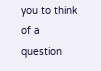you to think of a question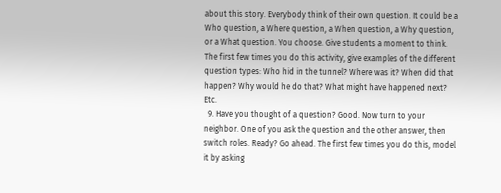about this story. Everybody think of their own question. It could be a Who question, a Where question, a When question, a Why question, or a What question. You choose. Give students a moment to think. The first few times you do this activity, give examples of the different question types: Who hid in the tunnel? Where was it? When did that happen? Why would he do that? What might have happened next? Etc.
  9. Have you thought of a question? Good. Now turn to your neighbor. One of you ask the question and the other answer, then switch roles. Ready? Go ahead. The first few times you do this, model it by asking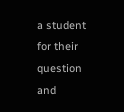a student for their question and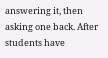answering it, then asking one back. After students have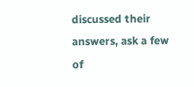discussed their answers, ask a few of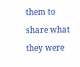them to share what they were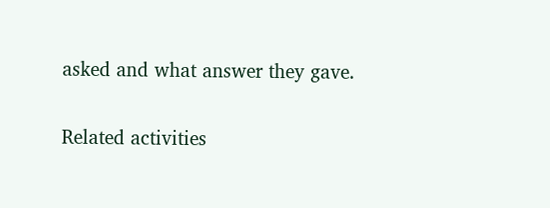asked and what answer they gave.

Related activities